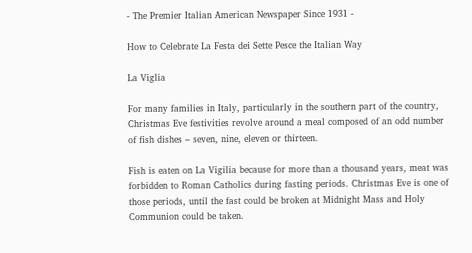- The Premier Italian American Newspaper Since 1931 -

How to Celebrate La Festa dei Sette Pesce the Italian Way

La Viglia

For many families in Italy, particularly in the southern part of the country, Christmas Eve festivities revolve around a meal composed of an odd number of fish dishes – seven, nine, eleven or thirteen.

Fish is eaten on La Vigilia because for more than a thousand years, meat was forbidden to Roman Catholics during fasting periods. Christmas Eve is one of those periods, until the fast could be broken at Midnight Mass and Holy Communion could be taken.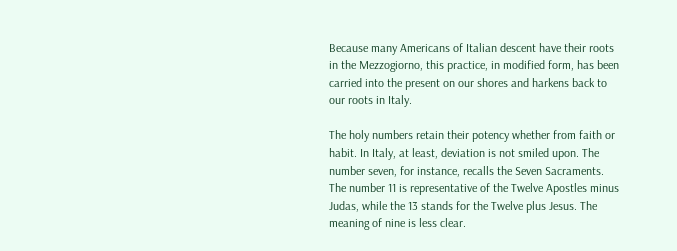Because many Americans of Italian descent have their roots in the Mezzogiorno, this practice, in modified form, has been carried into the present on our shores and harkens back to our roots in Italy.

The holy numbers retain their potency whether from faith or habit. In Italy, at least, deviation is not smiled upon. The number seven, for instance, recalls the Seven Sacraments. The number 11 is representative of the Twelve Apostles minus Judas, while the 13 stands for the Twelve plus Jesus. The meaning of nine is less clear.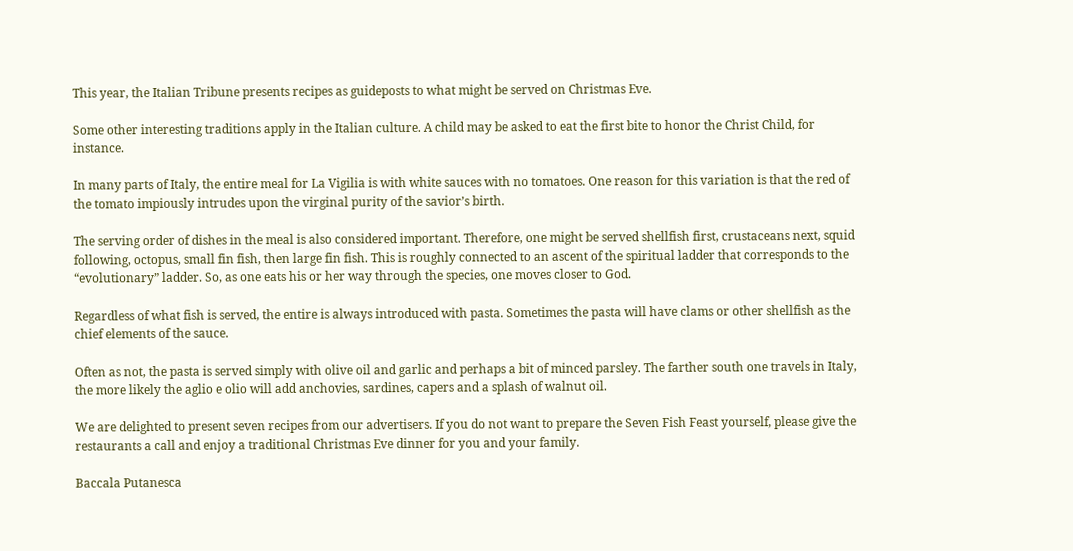This year, the Italian Tribune presents recipes as guideposts to what might be served on Christmas Eve.

Some other interesting traditions apply in the Italian culture. A child may be asked to eat the first bite to honor the Christ Child, for instance.

In many parts of Italy, the entire meal for La Vigilia is with white sauces with no tomatoes. One reason for this variation is that the red of the tomato impiously intrudes upon the virginal purity of the savior’s birth.

The serving order of dishes in the meal is also considered important. Therefore, one might be served shellfish first, crustaceans next, squid following, octopus, small fin fish, then large fin fish. This is roughly connected to an ascent of the spiritual ladder that corresponds to the “evolutionary” ladder. So, as one eats his or her way through the species, one moves closer to God.

Regardless of what fish is served, the entire is always introduced with pasta. Sometimes the pasta will have clams or other shellfish as the chief elements of the sauce.

Often as not, the pasta is served simply with olive oil and garlic and perhaps a bit of minced parsley. The farther south one travels in Italy, the more likely the aglio e olio will add anchovies, sardines, capers and a splash of walnut oil.

We are delighted to present seven recipes from our advertisers. If you do not want to prepare the Seven Fish Feast yourself, please give the restaurants a call and enjoy a traditional Christmas Eve dinner for you and your family.

Baccala Putanesca